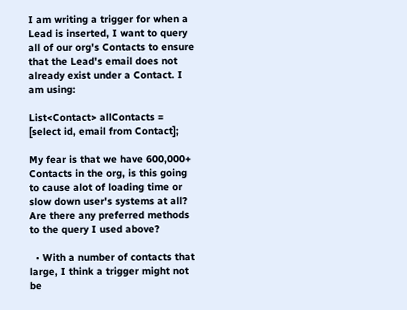I am writing a trigger for when a Lead is inserted, I want to query all of our org's Contacts to ensure that the Lead's email does not already exist under a Contact. I am using:

List<Contact> allContacts = [select id, email from Contact];

My fear is that we have 600,000+ Contacts in the org, is this going to cause alot of loading time or slow down user's systems at all? Are there any preferred methods to the query I used above?

  • With a number of contacts that large, I think a trigger might not be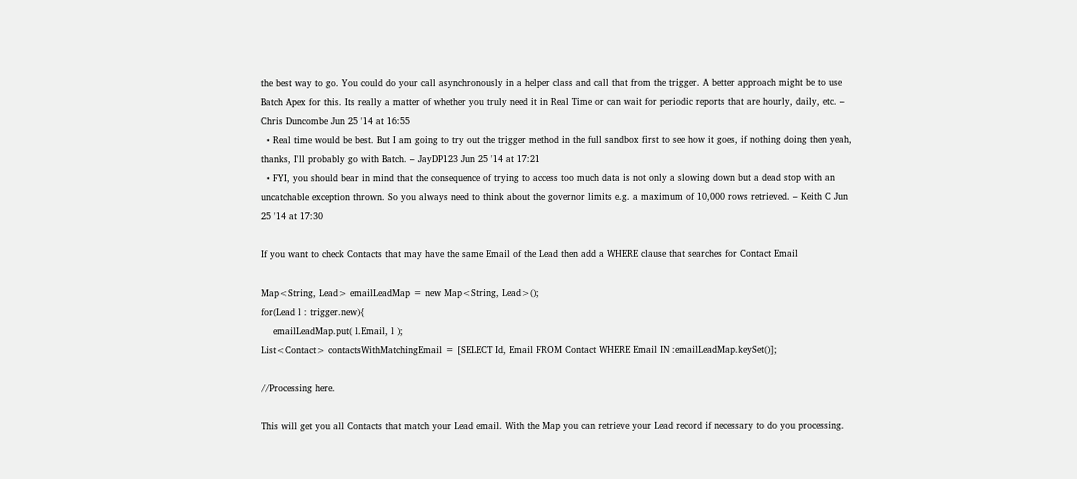the best way to go. You could do your call asynchronously in a helper class and call that from the trigger. A better approach might be to use Batch Apex for this. Its really a matter of whether you truly need it in Real Time or can wait for periodic reports that are hourly, daily, etc. – Chris Duncombe Jun 25 '14 at 16:55
  • Real time would be best. But I am going to try out the trigger method in the full sandbox first to see how it goes, if nothing doing then yeah, thanks, I'll probably go with Batch. – JayDP123 Jun 25 '14 at 17:21
  • FYI, you should bear in mind that the consequence of trying to access too much data is not only a slowing down but a dead stop with an uncatchable exception thrown. So you always need to think about the governor limits e.g. a maximum of 10,000 rows retrieved. – Keith C Jun 25 '14 at 17:30

If you want to check Contacts that may have the same Email of the Lead then add a WHERE clause that searches for Contact Email

Map<String, Lead> emailLeadMap = new Map<String, Lead>();
for(Lead l : trigger.new){
    emailLeadMap.put( l.Email, l );
List<Contact> contactsWithMatchingEmail = [SELECT Id, Email FROM Contact WHERE Email IN :emailLeadMap.keySet()];

//Processing here.

This will get you all Contacts that match your Lead email. With the Map you can retrieve your Lead record if necessary to do you processing.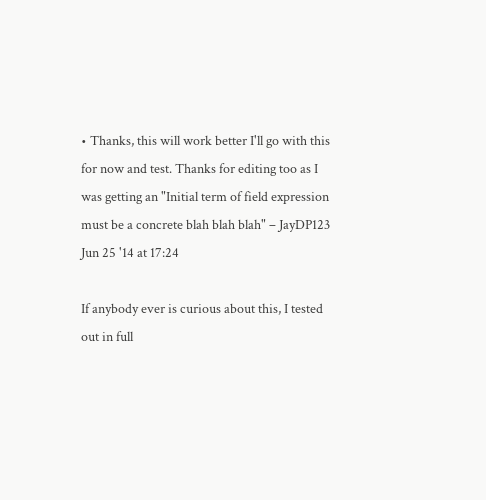• Thanks, this will work better I'll go with this for now and test. Thanks for editing too as I was getting an "Initial term of field expression must be a concrete blah blah blah" – JayDP123 Jun 25 '14 at 17:24

If anybody ever is curious about this, I tested out in full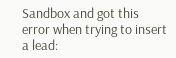Sandbox and got this error when trying to insert a lead: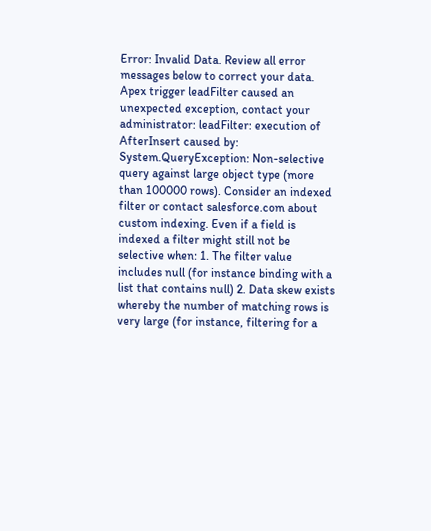Error: Invalid Data. Review all error messages below to correct your data. Apex trigger leadFilter caused an unexpected exception, contact your administrator: leadFilter: execution of AfterInsert caused by: System.QueryException: Non-selective query against large object type (more than 100000 rows). Consider an indexed filter or contact salesforce.com about custom indexing. Even if a field is indexed a filter might still not be selective when: 1. The filter value includes null (for instance binding with a list that contains null) 2. Data skew exists whereby the number of matching rows is very large (for instance, filtering for a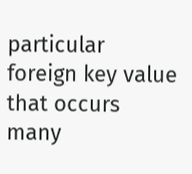particular foreign key value that occurs many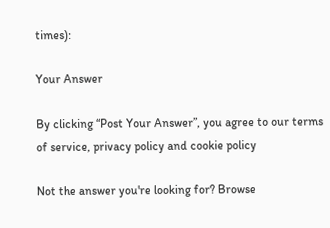times):

Your Answer

By clicking “Post Your Answer”, you agree to our terms of service, privacy policy and cookie policy

Not the answer you're looking for? Browse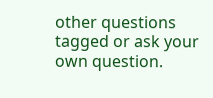other questions tagged or ask your own question.